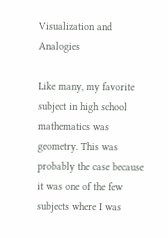Visualization and Analogies

Like many, my favorite subject in high school mathematics was geometry. This was probably the case because it was one of the few subjects where I was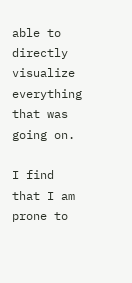able to directly visualize everything that was going on.

I find that I am prone to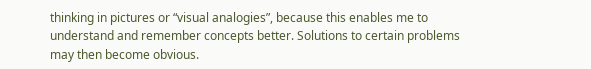thinking in pictures or “visual analogies”, because this enables me to understand and remember concepts better. Solutions to certain problems may then become obvious.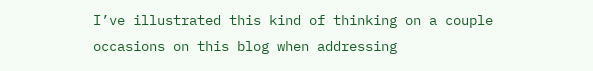I’ve illustrated this kind of thinking on a couple occasions on this blog when addressing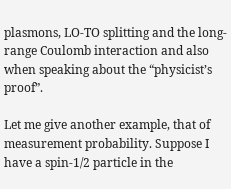plasmons, LO-TO splitting and the long-range Coulomb interaction and also when speaking about the “physicist’s proof”.

Let me give another example, that of measurement probability. Suppose I have a spin-1/2 particle in the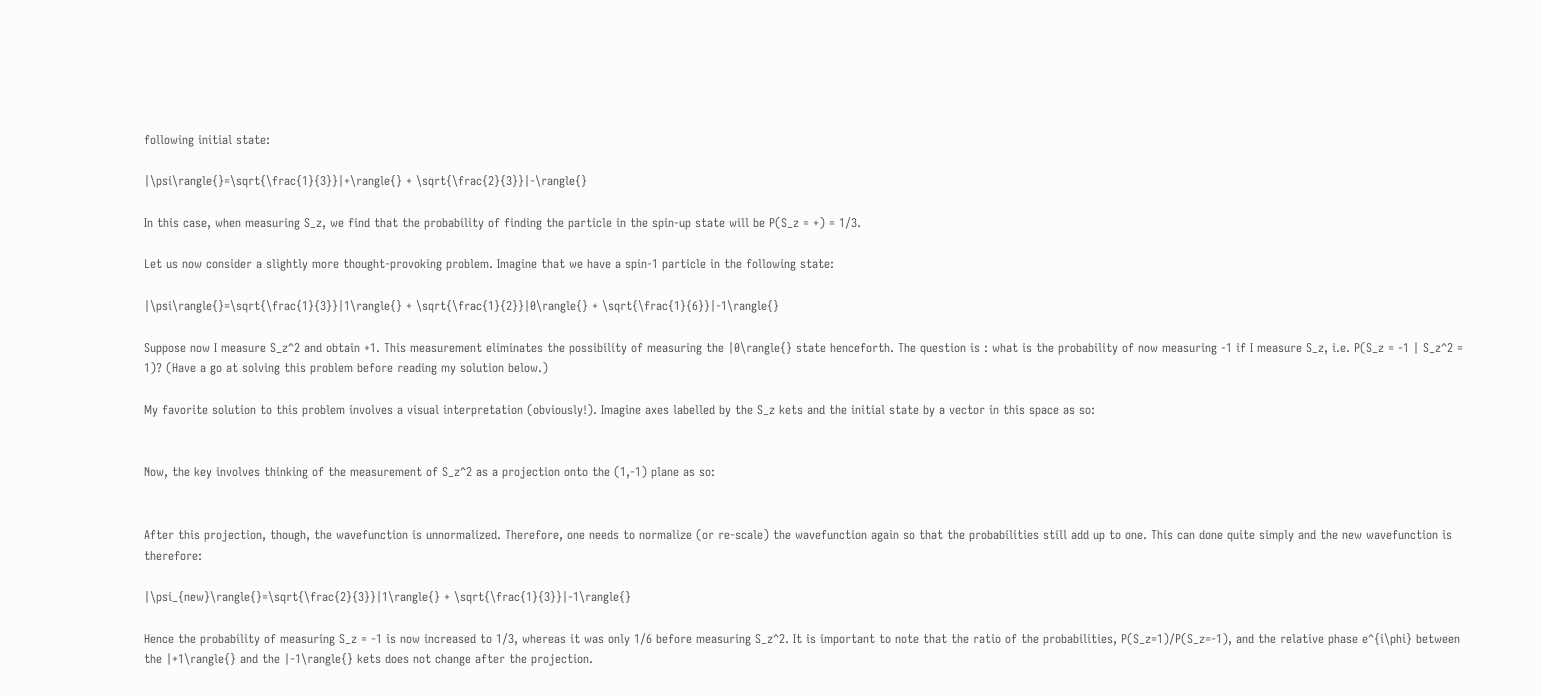following initial state:

|\psi\rangle{}=\sqrt{\frac{1}{3}}|+\rangle{} + \sqrt{\frac{2}{3}}|-\rangle{}

In this case, when measuring S_z, we find that the probability of finding the particle in the spin-up state will be P(S_z = +) = 1/3.

Let us now consider a slightly more thought-provoking problem. Imagine that we have a spin-1 particle in the following state:

|\psi\rangle{}=\sqrt{\frac{1}{3}}|1\rangle{} + \sqrt{\frac{1}{2}}|0\rangle{} + \sqrt{\frac{1}{6}}|-1\rangle{}

Suppose now I measure S_z^2 and obtain +1. This measurement eliminates the possibility of measuring the |0\rangle{} state henceforth. The question is : what is the probability of now measuring -1 if I measure S_z, i.e. P(S_z = -1 | S_z^2 = 1)? (Have a go at solving this problem before reading my solution below.)

My favorite solution to this problem involves a visual interpretation (obviously!). Imagine axes labelled by the S_z kets and the initial state by a vector in this space as so:


Now, the key involves thinking of the measurement of S_z^2 as a projection onto the (1,-1) plane as so:


After this projection, though, the wavefunction is unnormalized. Therefore, one needs to normalize (or re-scale) the wavefunction again so that the probabilities still add up to one. This can done quite simply and the new wavefunction is therefore:

|\psi_{new}\rangle{}=\sqrt{\frac{2}{3}}|1\rangle{} + \sqrt{\frac{1}{3}}|-1\rangle{}

Hence the probability of measuring S_z = -1 is now increased to 1/3, whereas it was only 1/6 before measuring S_z^2. It is important to note that the ratio of the probabilities, P(S_z=1)/P(S_z=-1), and the relative phase e^{i\phi} between the |+1\rangle{} and the |-1\rangle{} kets does not change after the projection.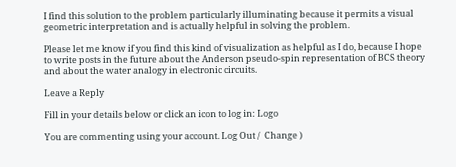I find this solution to the problem particularly illuminating because it permits a visual geometric interpretation and is actually helpful in solving the problem.

Please let me know if you find this kind of visualization as helpful as I do, because I hope to write posts in the future about the Anderson pseudo-spin representation of BCS theory and about the water analogy in electronic circuits.

Leave a Reply

Fill in your details below or click an icon to log in: Logo

You are commenting using your account. Log Out /  Change )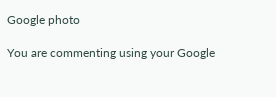Google photo

You are commenting using your Google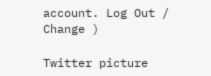account. Log Out /  Change )

Twitter picture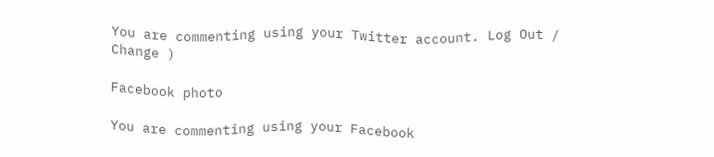You are commenting using your Twitter account. Log Out /  Change )

Facebook photo

You are commenting using your Facebook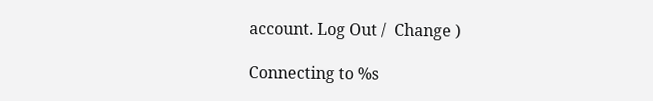account. Log Out /  Change )

Connecting to %s